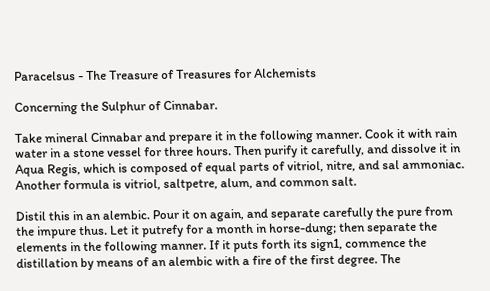Paracelsus - The Treasure of Treasures for Alchemists

Concerning the Sulphur of Cinnabar.

Take mineral Cinnabar and prepare it in the following manner. Cook it with rain water in a stone vessel for three hours. Then purify it carefully, and dissolve it in Aqua Regis, which is composed of equal parts of vitriol, nitre, and sal ammoniac. Another formula is vitriol, saltpetre, alum, and common salt.

Distil this in an alembic. Pour it on again, and separate carefully the pure from the impure thus. Let it putrefy for a month in horse-dung; then separate the elements in the following manner. If it puts forth its sign1, commence the distillation by means of an alembic with a fire of the first degree. The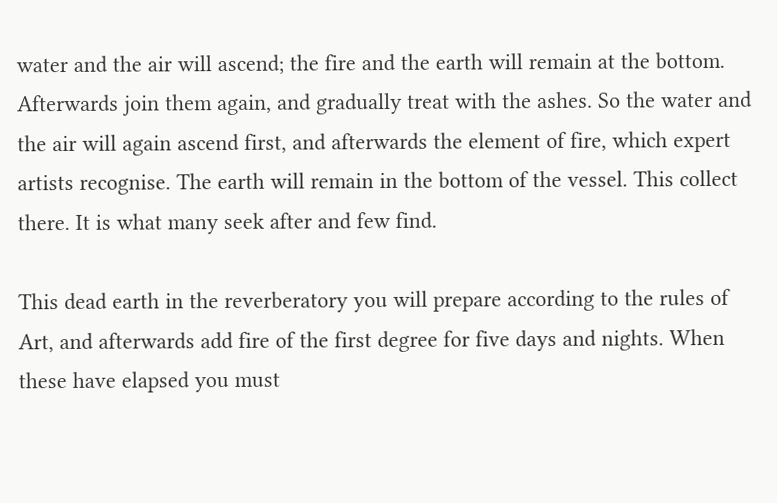water and the air will ascend; the fire and the earth will remain at the bottom. Afterwards join them again, and gradually treat with the ashes. So the water and the air will again ascend first, and afterwards the element of fire, which expert artists recognise. The earth will remain in the bottom of the vessel. This collect there. It is what many seek after and few find.

This dead earth in the reverberatory you will prepare according to the rules of Art, and afterwards add fire of the first degree for five days and nights. When these have elapsed you must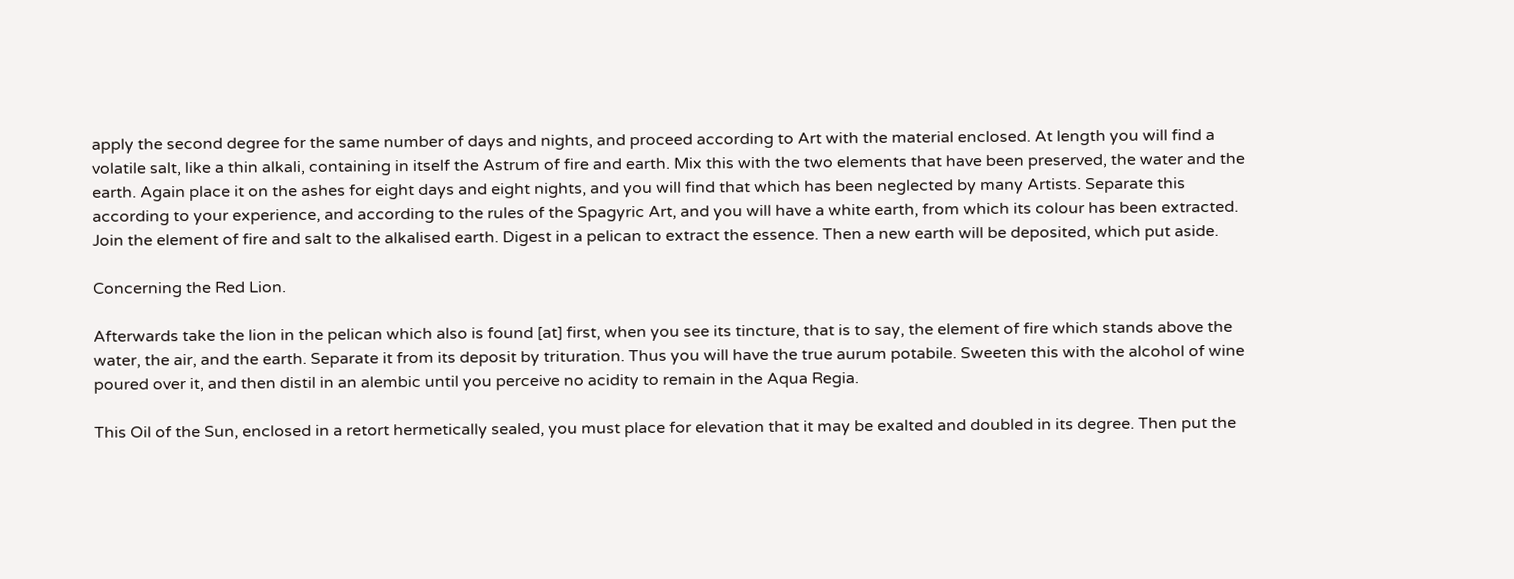apply the second degree for the same number of days and nights, and proceed according to Art with the material enclosed. At length you will find a volatile salt, like a thin alkali, containing in itself the Astrum of fire and earth. Mix this with the two elements that have been preserved, the water and the earth. Again place it on the ashes for eight days and eight nights, and you will find that which has been neglected by many Artists. Separate this according to your experience, and according to the rules of the Spagyric Art, and you will have a white earth, from which its colour has been extracted. Join the element of fire and salt to the alkalised earth. Digest in a pelican to extract the essence. Then a new earth will be deposited, which put aside.

Concerning the Red Lion.

Afterwards take the lion in the pelican which also is found [at] first, when you see its tincture, that is to say, the element of fire which stands above the water, the air, and the earth. Separate it from its deposit by trituration. Thus you will have the true aurum potabile. Sweeten this with the alcohol of wine poured over it, and then distil in an alembic until you perceive no acidity to remain in the Aqua Regia.

This Oil of the Sun, enclosed in a retort hermetically sealed, you must place for elevation that it may be exalted and doubled in its degree. Then put the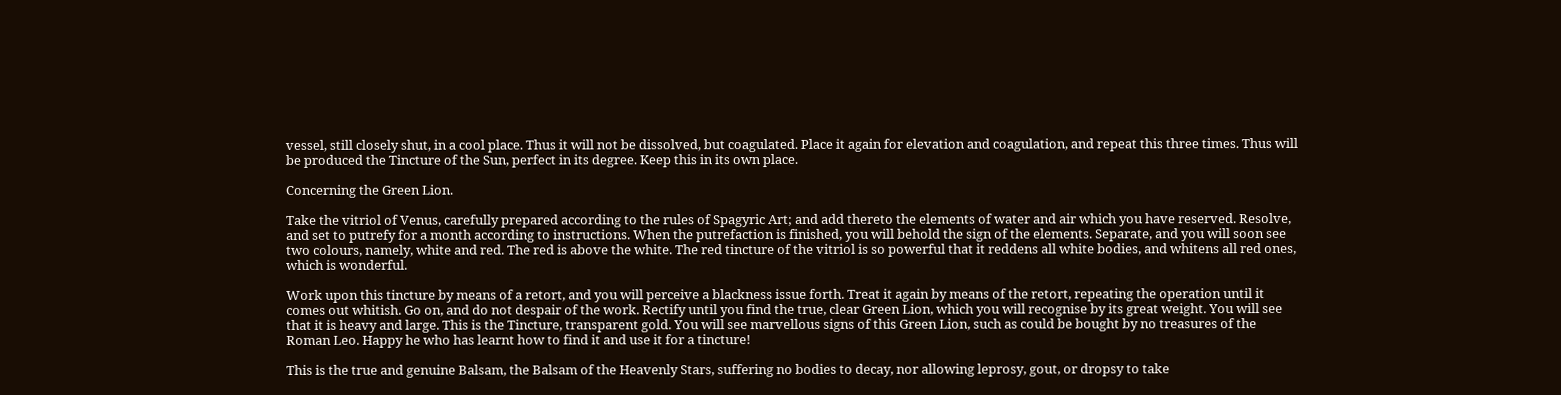vessel, still closely shut, in a cool place. Thus it will not be dissolved, but coagulated. Place it again for elevation and coagulation, and repeat this three times. Thus will be produced the Tincture of the Sun, perfect in its degree. Keep this in its own place.

Concerning the Green Lion.

Take the vitriol of Venus, carefully prepared according to the rules of Spagyric Art; and add thereto the elements of water and air which you have reserved. Resolve, and set to putrefy for a month according to instructions. When the putrefaction is finished, you will behold the sign of the elements. Separate, and you will soon see two colours, namely, white and red. The red is above the white. The red tincture of the vitriol is so powerful that it reddens all white bodies, and whitens all red ones, which is wonderful.

Work upon this tincture by means of a retort, and you will perceive a blackness issue forth. Treat it again by means of the retort, repeating the operation until it comes out whitish. Go on, and do not despair of the work. Rectify until you find the true, clear Green Lion, which you will recognise by its great weight. You will see that it is heavy and large. This is the Tincture, transparent gold. You will see marvellous signs of this Green Lion, such as could be bought by no treasures of the Roman Leo. Happy he who has learnt how to find it and use it for a tincture!

This is the true and genuine Balsam, the Balsam of the Heavenly Stars, suffering no bodies to decay, nor allowing leprosy, gout, or dropsy to take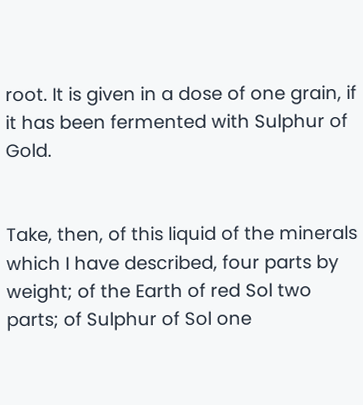root. It is given in a dose of one grain, if it has been fermented with Sulphur of Gold.


Take, then, of this liquid of the minerals which I have described, four parts by weight; of the Earth of red Sol two parts; of Sulphur of Sol one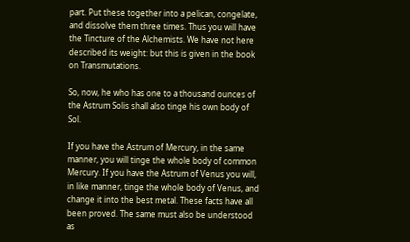part. Put these together into a pelican, congelate, and dissolve them three times. Thus you will have the Tincture of the Alchemists. We have not here described its weight: but this is given in the book on Transmutations.

So, now, he who has one to a thousand ounces of the Astrum Solis shall also tinge his own body of Sol.

If you have the Astrum of Mercury, in the same manner, you will tinge the whole body of common Mercury. If you have the Astrum of Venus you will, in like manner, tinge the whole body of Venus, and change it into the best metal. These facts have all been proved. The same must also be understood as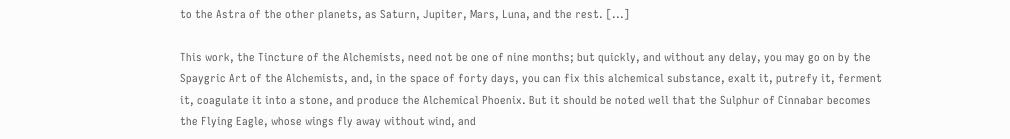to the Astra of the other planets, as Saturn, Jupiter, Mars, Luna, and the rest. [...]

This work, the Tincture of the Alchemists, need not be one of nine months; but quickly, and without any delay, you may go on by the Spaygric Art of the Alchemists, and, in the space of forty days, you can fix this alchemical substance, exalt it, putrefy it, ferment it, coagulate it into a stone, and produce the Alchemical Phoenix. But it should be noted well that the Sulphur of Cinnabar becomes the Flying Eagle, whose wings fly away without wind, and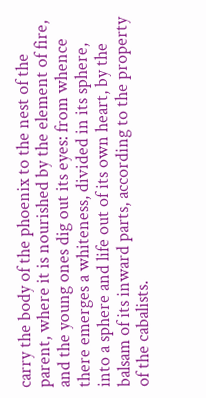carry the body of the phoenix to the nest of the parent, where it is nourished by the element of fire, and the young ones dig out its eyes: from whence there emerges a whiteness, divided in its sphere, into a sphere and life out of its own heart, by the balsam of its inward parts, according to the property of the cabalists.